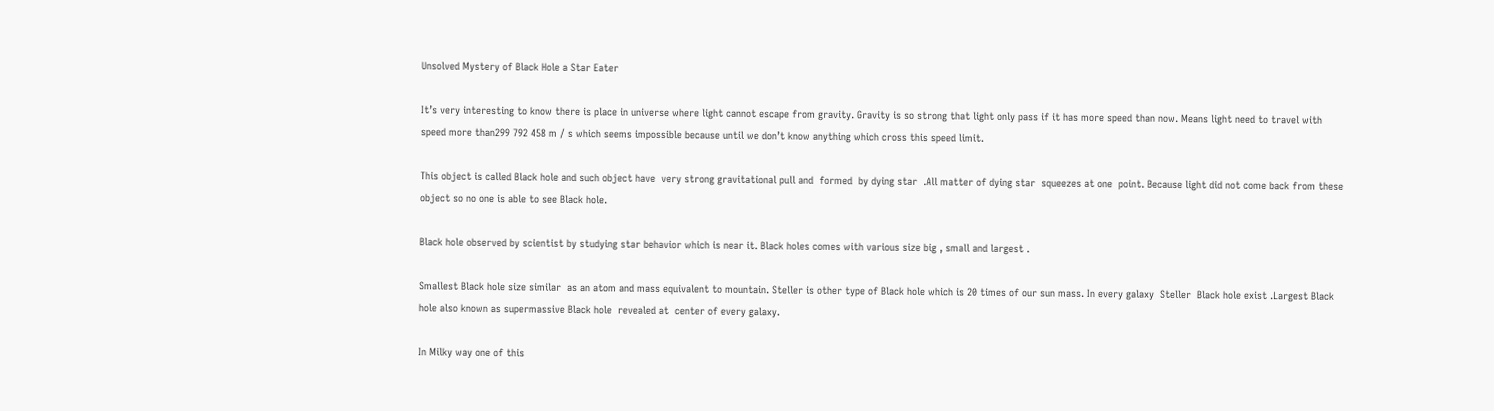Unsolved Mystery of Black Hole a Star Eater

It’s very interesting to know there is place in universe where light cannot escape from gravity. Gravity is so strong that light only pass if it has more speed than now. Means light need to travel with speed more than299 792 458 m / s which seems impossible because until we don’t know anything which cross this speed limit.

This object is called Black hole and such object have  very strong gravitational pull and  formed  by dying star  .All matter of dying star  squeezes at one  point. Because light did not come back from these object so no one is able to see Black hole.

Black hole observed by scientist by studying star behavior which is near it. Black holes comes with various size big , small and largest .

Smallest Black hole size similar  as an atom and mass equivalent to mountain. Steller is other type of Black hole which is 20 times of our sun mass. In every galaxy  Steller  Black hole exist .Largest Black hole also known as supermassive Black hole  revealed at  center of every galaxy.

In Milky way one of this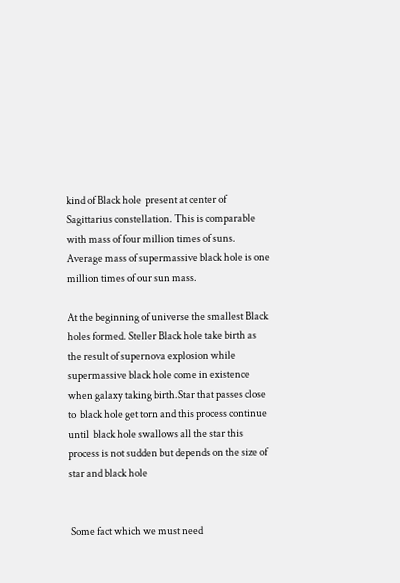kind of Black hole  present at center of  Sagittarius constellation. This is comparable with mass of four million times of suns. Average mass of supermassive black hole is one million times of our sun mass.

At the beginning of universe the smallest Black holes formed. Steller Black hole take birth as the result of supernova explosion while supermassive black hole come in existence when galaxy taking birth.Star that passes close to  black hole get torn and this process continue until  black hole swallows all the star this process is not sudden but depends on the size of star and black hole


 Some fact which we must need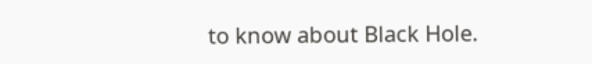to know about Black Hole.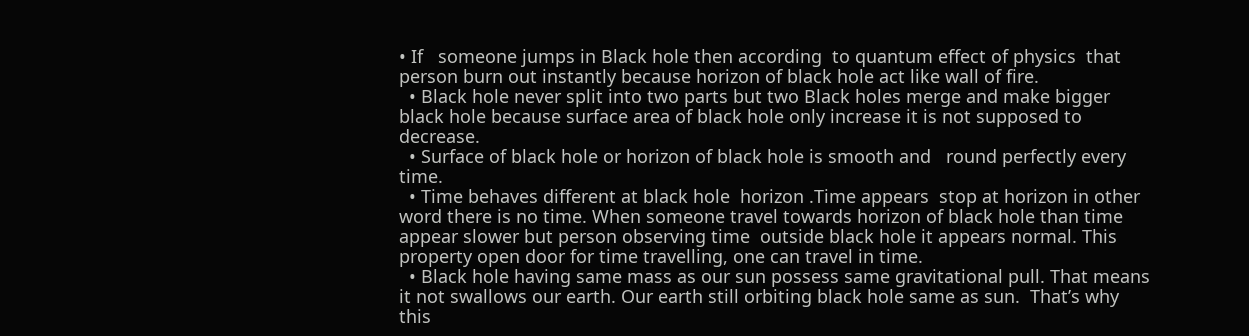• If   someone jumps in Black hole then according  to quantum effect of physics  that person burn out instantly because horizon of black hole act like wall of fire.
  • Black hole never split into two parts but two Black holes merge and make bigger black hole because surface area of black hole only increase it is not supposed to decrease.
  • Surface of black hole or horizon of black hole is smooth and   round perfectly every time.
  • Time behaves different at black hole  horizon .Time appears  stop at horizon in other word there is no time. When someone travel towards horizon of black hole than time appear slower but person observing time  outside black hole it appears normal. This property open door for time travelling, one can travel in time.
  • Black hole having same mass as our sun possess same gravitational pull. That means it not swallows our earth. Our earth still orbiting black hole same as sun.  That’s why this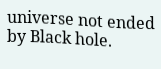universe not ended by Black hole.